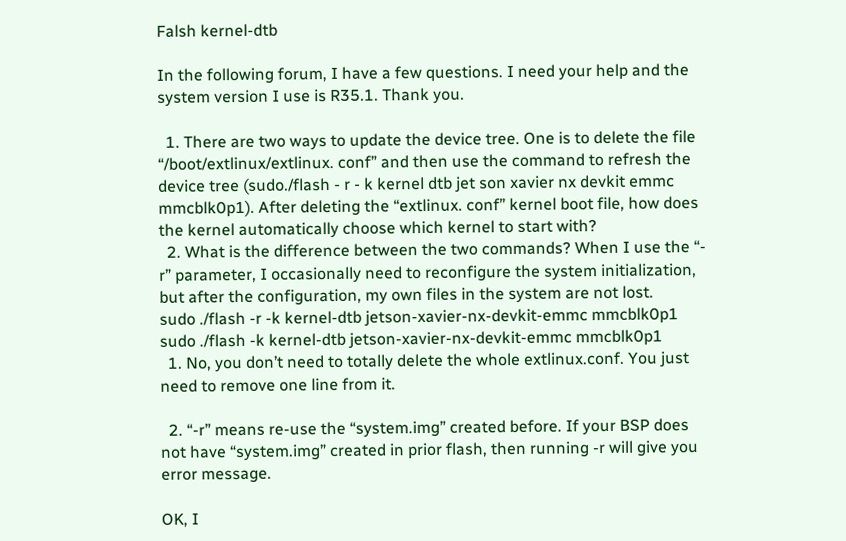Falsh kernel-dtb

In the following forum, I have a few questions. I need your help and the system version I use is R35.1. Thank you.

  1. There are two ways to update the device tree. One is to delete the file “/boot/extlinux/extlinux. conf” and then use the command to refresh the device tree (sudo./flash - r - k kernel dtb jet son xavier nx devkit emmc mmcblk0p1). After deleting the “extlinux. conf” kernel boot file, how does the kernel automatically choose which kernel to start with?
  2. What is the difference between the two commands? When I use the “- r” parameter, I occasionally need to reconfigure the system initialization, but after the configuration, my own files in the system are not lost.
sudo ./flash -r -k kernel-dtb jetson-xavier-nx-devkit-emmc mmcblk0p1
sudo ./flash -k kernel-dtb jetson-xavier-nx-devkit-emmc mmcblk0p1
  1. No, you don’t need to totally delete the whole extlinux.conf. You just need to remove one line from it.

  2. “-r” means re-use the “system.img” created before. If your BSP does not have “system.img” created in prior flash, then running -r will give you error message.

OK, I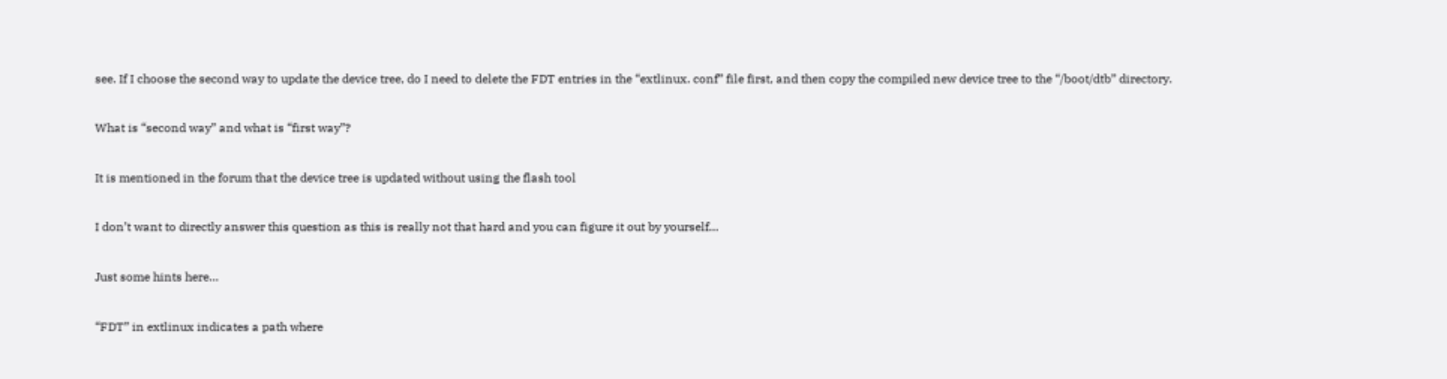see. If I choose the second way to update the device tree, do I need to delete the FDT entries in the “extlinux. conf” file first, and then copy the compiled new device tree to the “/boot/dtb” directory.

What is “second way” and what is “first way”?

It is mentioned in the forum that the device tree is updated without using the flash tool

I don’t want to directly answer this question as this is really not that hard and you can figure it out by yourself…

Just some hints here…

“FDT” in extlinux indicates a path where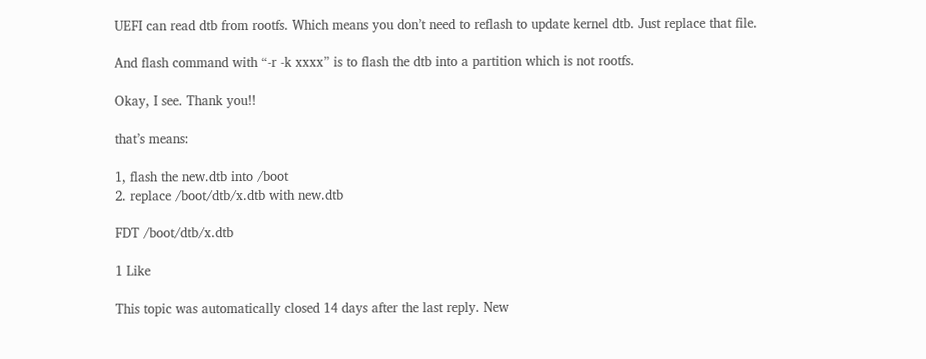UEFI can read dtb from rootfs. Which means you don’t need to reflash to update kernel dtb. Just replace that file.

And flash command with “-r -k xxxx” is to flash the dtb into a partition which is not rootfs.

Okay, I see. Thank you!!

that’s means:

1, flash the new.dtb into /boot
2. replace /boot/dtb/x.dtb with new.dtb

FDT /boot/dtb/x.dtb

1 Like

This topic was automatically closed 14 days after the last reply. New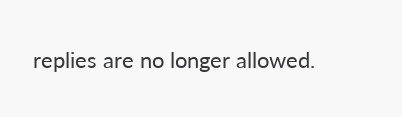replies are no longer allowed.